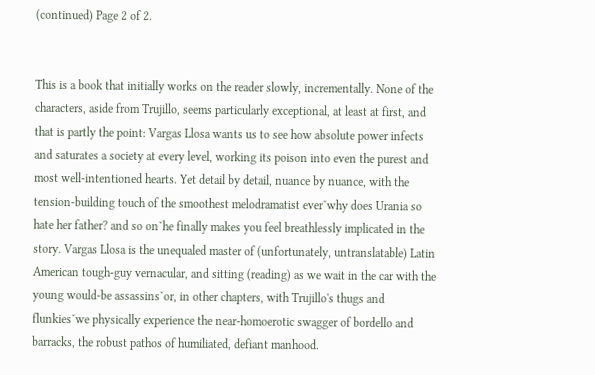(continued) Page 2 of 2.


This is a book that initially works on the reader slowly, incrementally. None of the characters, aside from Trujillo, seems particularly exceptional, at least at first, and that is partly the point: Vargas Llosa wants us to see how absolute power infects and saturates a society at every level, working its poison into even the purest and most well-intentioned hearts. Yet detail by detail, nuance by nuance, with the tension-building touch of the smoothest melodramatist everˇwhy does Urania so hate her father? and so onˇhe finally makes you feel breathlessly implicated in the story. Vargas Llosa is the unequaled master of (unfortunately, untranslatable) Latin American tough-guy vernacular, and sitting (reading) as we wait in the car with the young would-be assassinsˇor, in other chapters, with Trujillo's thugs and flunkiesˇwe physically experience the near-homoerotic swagger of bordello and barracks, the robust pathos of humiliated, defiant manhood.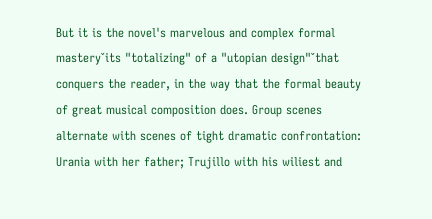But it is the novel's marvelous and complex formal masteryˇits "totalizing" of a "utopian design"ˇthat conquers the reader, in the way that the formal beauty of great musical composition does. Group scenes alternate with scenes of tight dramatic confrontation: Urania with her father; Trujillo with his wiliest and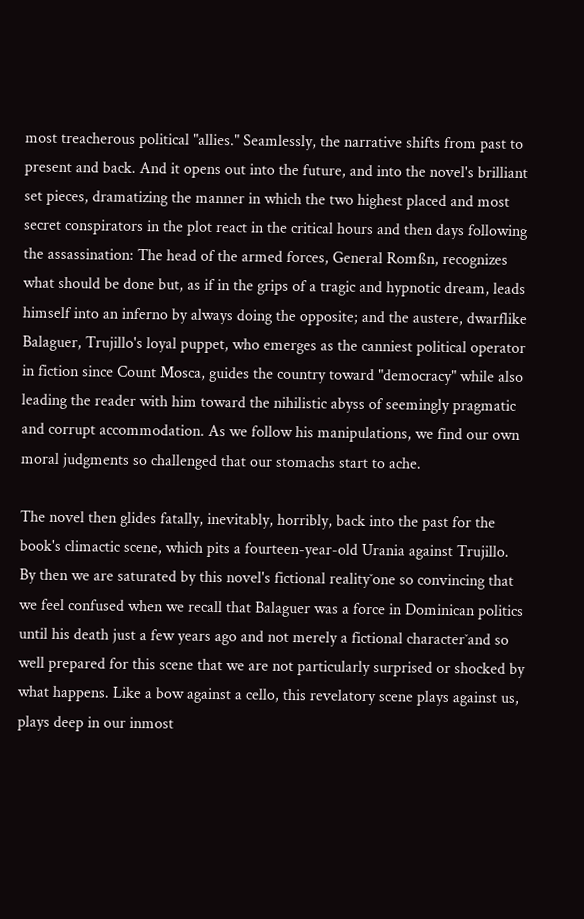most treacherous political "allies." Seamlessly, the narrative shifts from past to present and back. And it opens out into the future, and into the novel's brilliant set pieces, dramatizing the manner in which the two highest placed and most secret conspirators in the plot react in the critical hours and then days following the assassination: The head of the armed forces, General Romßn, recognizes what should be done but, as if in the grips of a tragic and hypnotic dream, leads himself into an inferno by always doing the opposite; and the austere, dwarflike Balaguer, Trujillo's loyal puppet, who emerges as the canniest political operator in fiction since Count Mosca, guides the country toward "democracy" while also leading the reader with him toward the nihilistic abyss of seemingly pragmatic and corrupt accommodation. As we follow his manipulations, we find our own moral judgments so challenged that our stomachs start to ache.

The novel then glides fatally, inevitably, horribly, back into the past for the book's climactic scene, which pits a fourteen-year-old Urania against Trujillo. By then we are saturated by this novel's fictional realityˇone so convincing that we feel confused when we recall that Balaguer was a force in Dominican politics until his death just a few years ago and not merely a fictional characterˇand so well prepared for this scene that we are not particularly surprised or shocked by what happens. Like a bow against a cello, this revelatory scene plays against us, plays deep in our inmost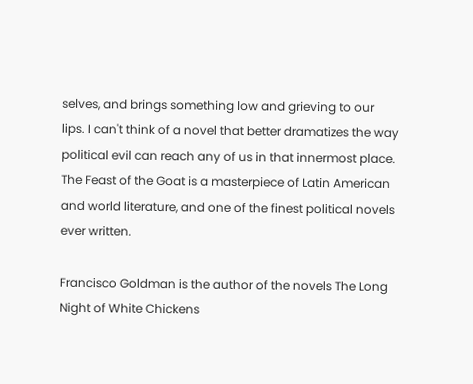selves, and brings something low and grieving to our lips. I can't think of a novel that better dramatizes the way political evil can reach any of us in that innermost place. The Feast of the Goat is a masterpiece of Latin American and world literature, and one of the finest political novels ever written.

Francisco Goldman is the author of the novels The Long Night of White Chickens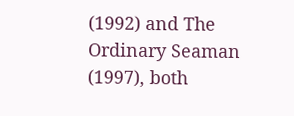(1992) and The Ordinary Seaman (1997), both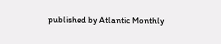published by Atlantic Monthly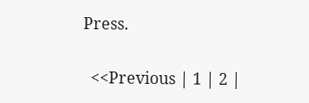Press.

  <<Previous | 1 | 2 |